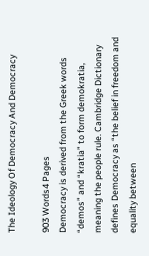The Ideology Of Democracy And Democracy

903 Words4 Pages
Democracy is derived from the Greek words “demos” and “kratia” to form demokratia, meaning the people rule. Cambridge Dictionary defines Democracy as “the belief in freedom and equality between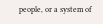people, or a system of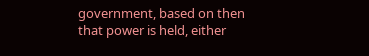government, based on then that power is held, either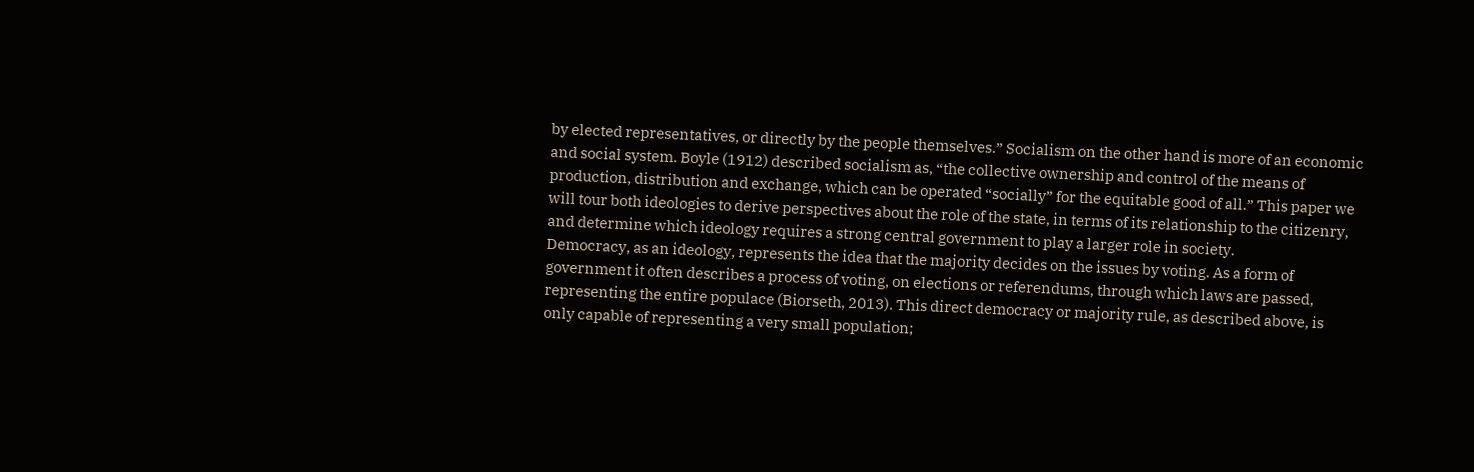by elected representatives, or directly by the people themselves.” Socialism on the other hand is more of an economic and social system. Boyle (1912) described socialism as, “the collective ownership and control of the means of production, distribution and exchange, which can be operated “socially” for the equitable good of all.” This paper we will tour both ideologies to derive perspectives about the role of the state, in terms of its relationship to the citizenry, and determine which ideology requires a strong central government to play a larger role in society.
Democracy, as an ideology, represents the idea that the majority decides on the issues by voting. As a form of government it often describes a process of voting, on elections or referendums, through which laws are passed, representing the entire populace (Biorseth, 2013). This direct democracy or majority rule, as described above, is only capable of representing a very small population;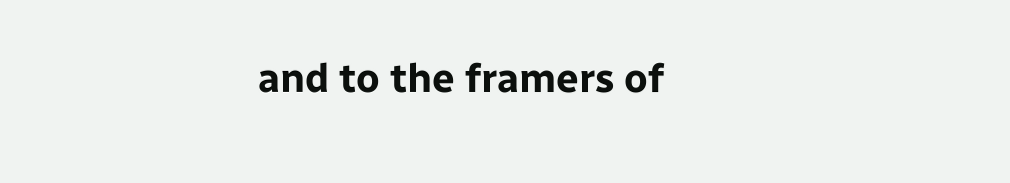and to the framers of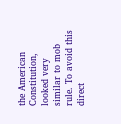the American Constitution, looked very similar to mob rule. To avoid this direct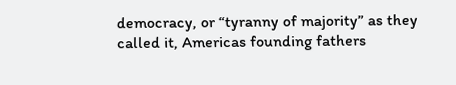democracy, or “tyranny of majority” as they called it, Americas founding fathers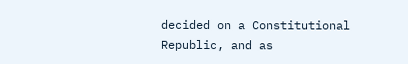decided on a Constitutional Republic, and as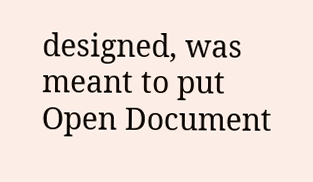designed, was meant to put
Open Document